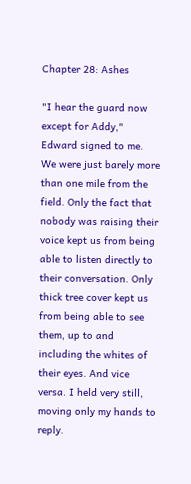Chapter 28: Ashes

"I hear the guard now except for Addy," Edward signed to me. We were just barely more than one mile from the field. Only the fact that nobody was raising their voice kept us from being able to listen directly to their conversation. Only thick tree cover kept us from being able to see them, up to and including the whites of their eyes. And vice versa. I held very still, moving only my hands to reply.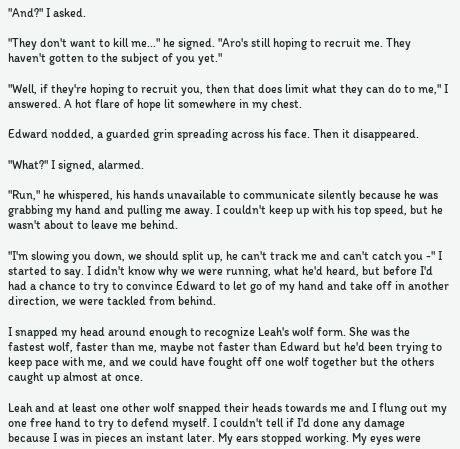"And?" I asked.

"They don't want to kill me..." he signed. "Aro's still hoping to recruit me. They haven't gotten to the subject of you yet."

"Well, if they're hoping to recruit you, then that does limit what they can do to me," I answered. A hot flare of hope lit somewhere in my chest.

Edward nodded, a guarded grin spreading across his face. Then it disappeared.

"What?" I signed, alarmed.

"Run," he whispered, his hands unavailable to communicate silently because he was grabbing my hand and pulling me away. I couldn't keep up with his top speed, but he wasn't about to leave me behind.

"I'm slowing you down, we should split up, he can't track me and can't catch you -" I started to say. I didn't know why we were running, what he'd heard, but before I'd had a chance to try to convince Edward to let go of my hand and take off in another direction, we were tackled from behind.

I snapped my head around enough to recognize Leah's wolf form. She was the fastest wolf, faster than me, maybe not faster than Edward but he'd been trying to keep pace with me, and we could have fought off one wolf together but the others caught up almost at once.

Leah and at least one other wolf snapped their heads towards me and I flung out my one free hand to try to defend myself. I couldn't tell if I'd done any damage because I was in pieces an instant later. My ears stopped working. My eyes were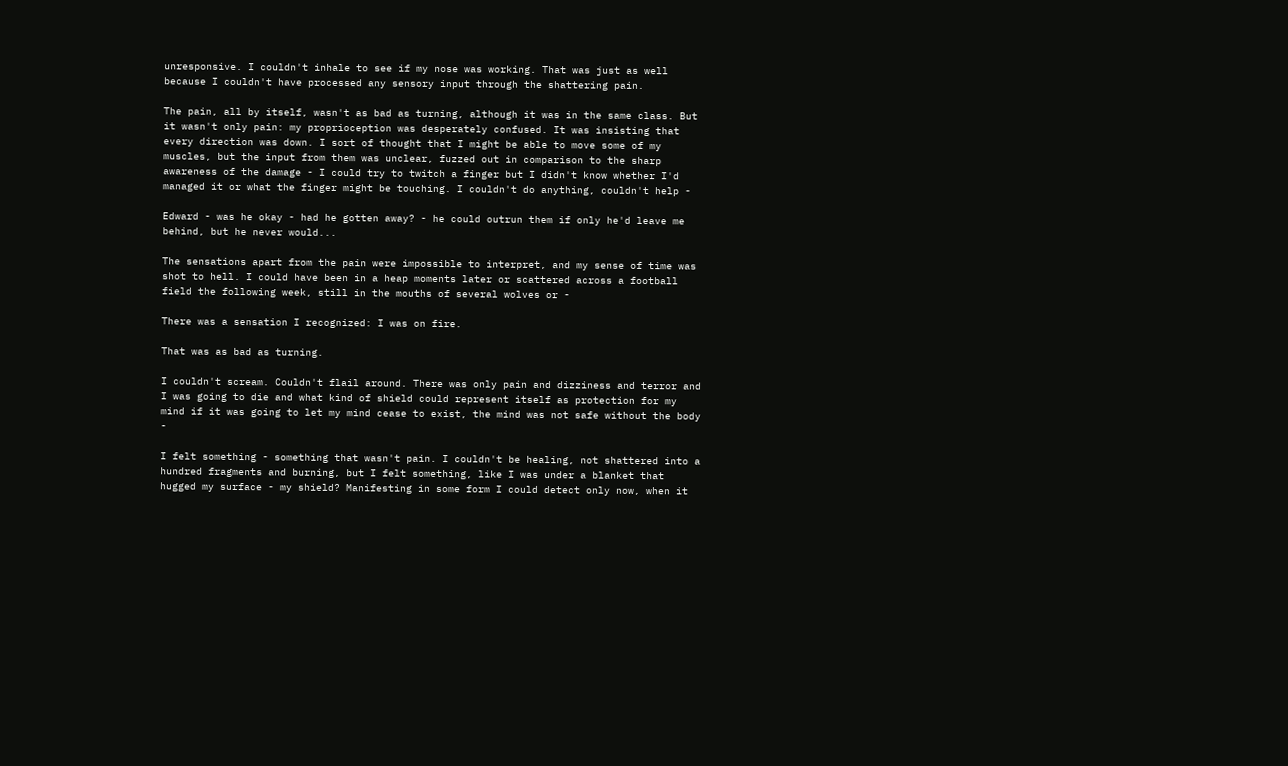unresponsive. I couldn't inhale to see if my nose was working. That was just as well because I couldn't have processed any sensory input through the shattering pain.

The pain, all by itself, wasn't as bad as turning, although it was in the same class. But it wasn't only pain: my proprioception was desperately confused. It was insisting that every direction was down. I sort of thought that I might be able to move some of my muscles, but the input from them was unclear, fuzzed out in comparison to the sharp awareness of the damage - I could try to twitch a finger but I didn't know whether I'd managed it or what the finger might be touching. I couldn't do anything, couldn't help -

Edward - was he okay - had he gotten away? - he could outrun them if only he'd leave me behind, but he never would...

The sensations apart from the pain were impossible to interpret, and my sense of time was shot to hell. I could have been in a heap moments later or scattered across a football field the following week, still in the mouths of several wolves or -

There was a sensation I recognized: I was on fire.

That was as bad as turning.

I couldn't scream. Couldn't flail around. There was only pain and dizziness and terror and I was going to die and what kind of shield could represent itself as protection for my mind if it was going to let my mind cease to exist, the mind was not safe without the body -

I felt something - something that wasn't pain. I couldn't be healing, not shattered into a hundred fragments and burning, but I felt something, like I was under a blanket that hugged my surface - my shield? Manifesting in some form I could detect only now, when it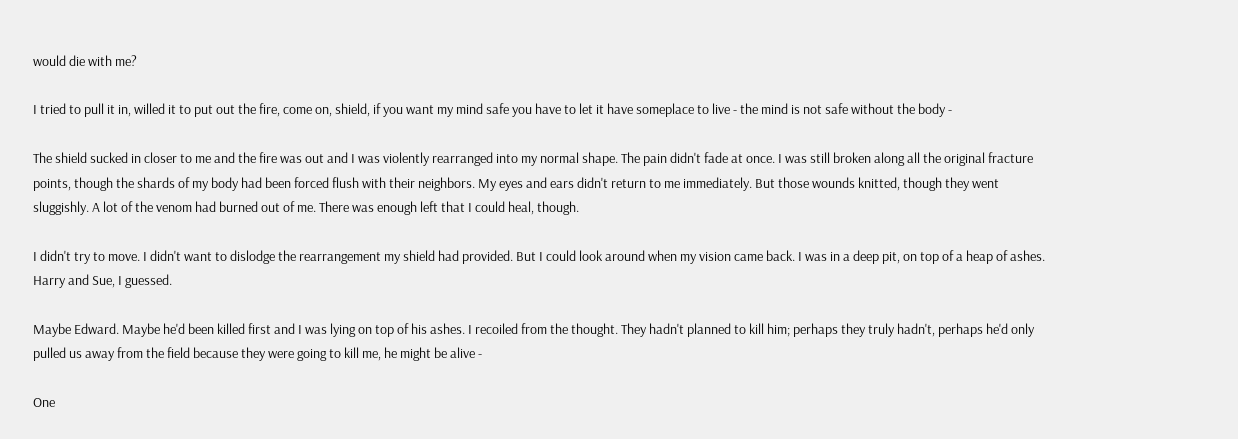would die with me?

I tried to pull it in, willed it to put out the fire, come on, shield, if you want my mind safe you have to let it have someplace to live - the mind is not safe without the body -

The shield sucked in closer to me and the fire was out and I was violently rearranged into my normal shape. The pain didn't fade at once. I was still broken along all the original fracture points, though the shards of my body had been forced flush with their neighbors. My eyes and ears didn't return to me immediately. But those wounds knitted, though they went sluggishly. A lot of the venom had burned out of me. There was enough left that I could heal, though.

I didn't try to move. I didn't want to dislodge the rearrangement my shield had provided. But I could look around when my vision came back. I was in a deep pit, on top of a heap of ashes. Harry and Sue, I guessed.

Maybe Edward. Maybe he'd been killed first and I was lying on top of his ashes. I recoiled from the thought. They hadn't planned to kill him; perhaps they truly hadn't, perhaps he'd only pulled us away from the field because they were going to kill me, he might be alive -

One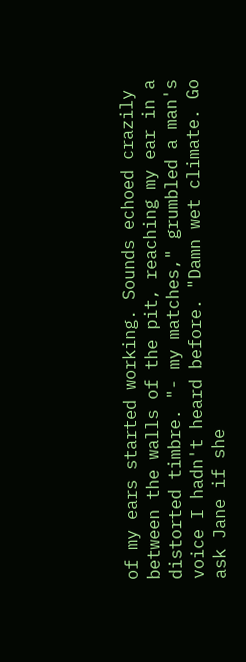of my ears started working. Sounds echoed crazily between the walls of the pit, reaching my ear in a distorted timbre. "- my matches," grumbled a man's voice I hadn't heard before. "Damn wet climate. Go ask Jane if she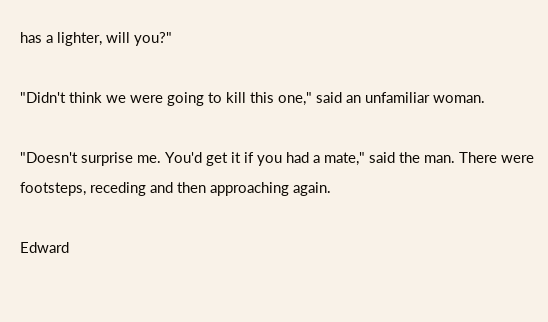has a lighter, will you?"

"Didn't think we were going to kill this one," said an unfamiliar woman.

"Doesn't surprise me. You'd get it if you had a mate," said the man. There were footsteps, receding and then approaching again.

Edward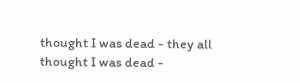thought I was dead - they all thought I was dead -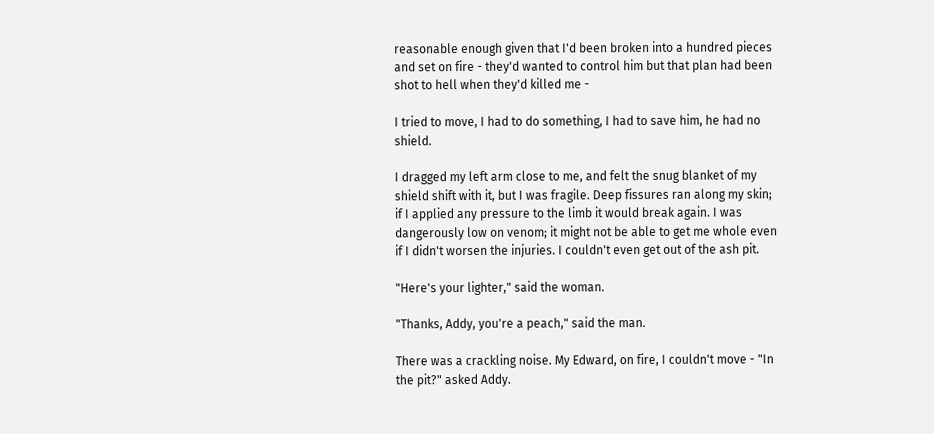reasonable enough given that I'd been broken into a hundred pieces and set on fire - they'd wanted to control him but that plan had been shot to hell when they'd killed me -

I tried to move, I had to do something, I had to save him, he had no shield.

I dragged my left arm close to me, and felt the snug blanket of my shield shift with it, but I was fragile. Deep fissures ran along my skin; if I applied any pressure to the limb it would break again. I was dangerously low on venom; it might not be able to get me whole even if I didn't worsen the injuries. I couldn't even get out of the ash pit.

"Here's your lighter," said the woman.

"Thanks, Addy, you're a peach," said the man.

There was a crackling noise. My Edward, on fire, I couldn't move - "In the pit?" asked Addy.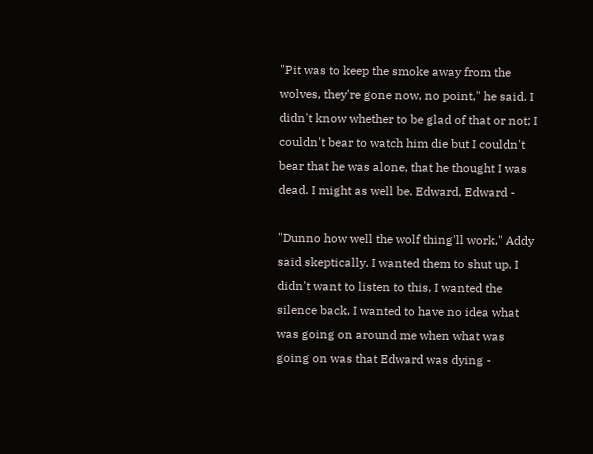"Pit was to keep the smoke away from the wolves, they're gone now, no point," he said. I didn't know whether to be glad of that or not; I couldn't bear to watch him die but I couldn't bear that he was alone, that he thought I was dead. I might as well be. Edward, Edward -

"Dunno how well the wolf thing'll work," Addy said skeptically. I wanted them to shut up. I didn't want to listen to this, I wanted the silence back, I wanted to have no idea what was going on around me when what was going on was that Edward was dying -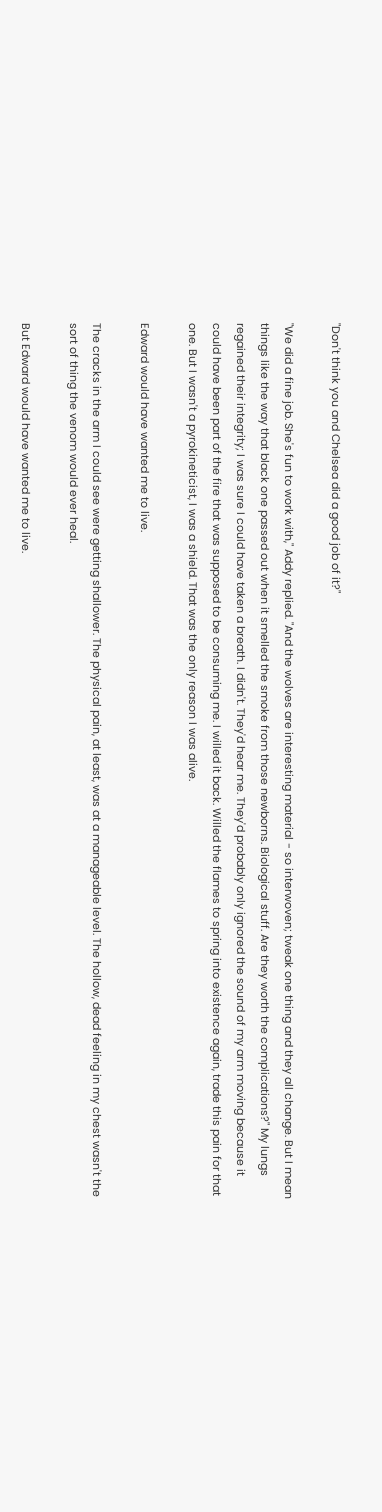"Don't think you and Chelsea did a good job of it?"

"We did a fine job. She's fun to work with," Addy replied. "And the wolves are interesting material - so interwoven; tweak one thing and they all change. But I mean things like the way that black one passed out when it smelled the smoke from those newborns. Biological stuff. Are they worth the complications?" My lungs regained their integrity; I was sure I could have taken a breath. I didn't. They'd hear me. They'd probably only ignored the sound of my arm moving because it could have been part of the fire that was supposed to be consuming me. I willed it back. Willed the flames to spring into existence again, trade this pain for that one. But I wasn't a pyrokineticist, I was a shield. That was the only reason I was alive.

Edward would have wanted me to live.

The cracks in the arm I could see were getting shallower. The physical pain, at least, was at a manageable level. The hollow, dead feeling in my chest wasn't the sort of thing the venom would ever heal.

But Edward would have wanted me to live.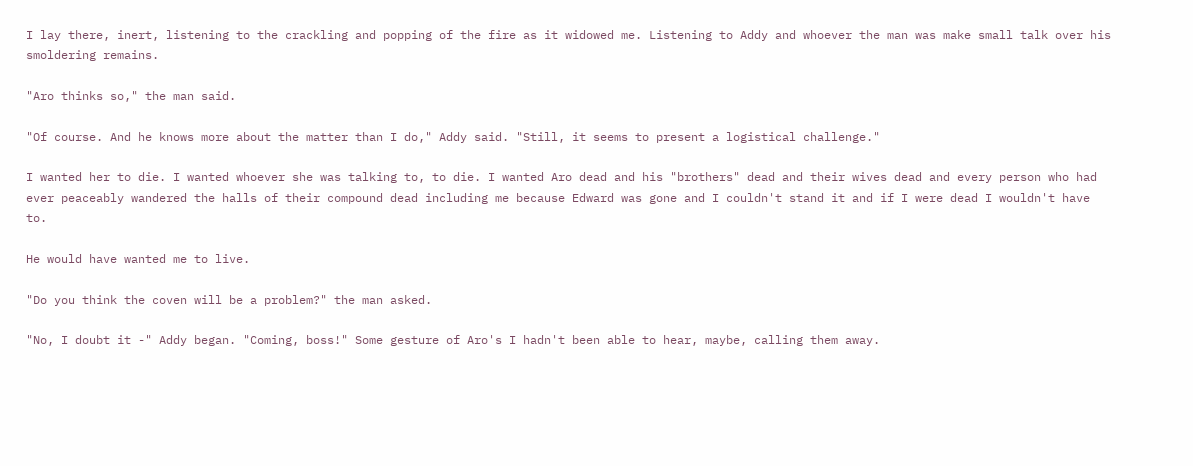I lay there, inert, listening to the crackling and popping of the fire as it widowed me. Listening to Addy and whoever the man was make small talk over his smoldering remains.

"Aro thinks so," the man said.

"Of course. And he knows more about the matter than I do," Addy said. "Still, it seems to present a logistical challenge."

I wanted her to die. I wanted whoever she was talking to, to die. I wanted Aro dead and his "brothers" dead and their wives dead and every person who had ever peaceably wandered the halls of their compound dead including me because Edward was gone and I couldn't stand it and if I were dead I wouldn't have to.

He would have wanted me to live.

"Do you think the coven will be a problem?" the man asked.

"No, I doubt it -" Addy began. "Coming, boss!" Some gesture of Aro's I hadn't been able to hear, maybe, calling them away.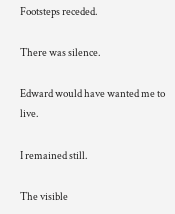Footsteps receded.

There was silence.

Edward would have wanted me to live.

I remained still.

The visible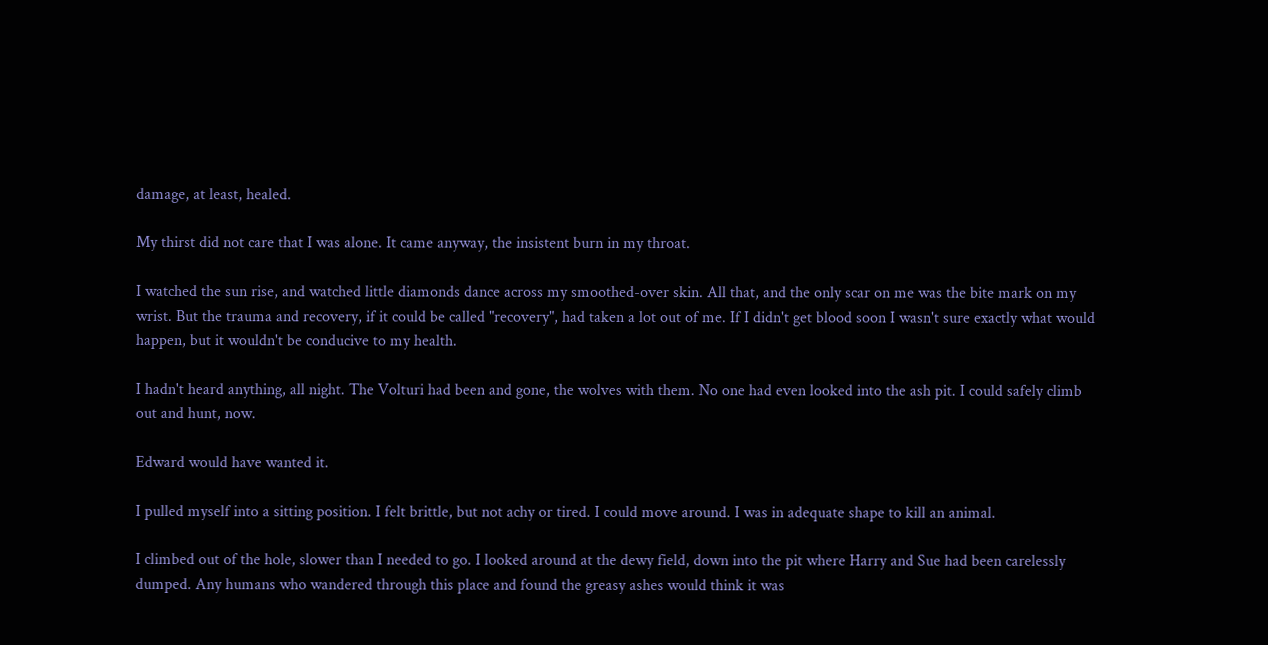damage, at least, healed.

My thirst did not care that I was alone. It came anyway, the insistent burn in my throat.

I watched the sun rise, and watched little diamonds dance across my smoothed-over skin. All that, and the only scar on me was the bite mark on my wrist. But the trauma and recovery, if it could be called "recovery", had taken a lot out of me. If I didn't get blood soon I wasn't sure exactly what would happen, but it wouldn't be conducive to my health.

I hadn't heard anything, all night. The Volturi had been and gone, the wolves with them. No one had even looked into the ash pit. I could safely climb out and hunt, now.

Edward would have wanted it.

I pulled myself into a sitting position. I felt brittle, but not achy or tired. I could move around. I was in adequate shape to kill an animal.

I climbed out of the hole, slower than I needed to go. I looked around at the dewy field, down into the pit where Harry and Sue had been carelessly dumped. Any humans who wandered through this place and found the greasy ashes would think it was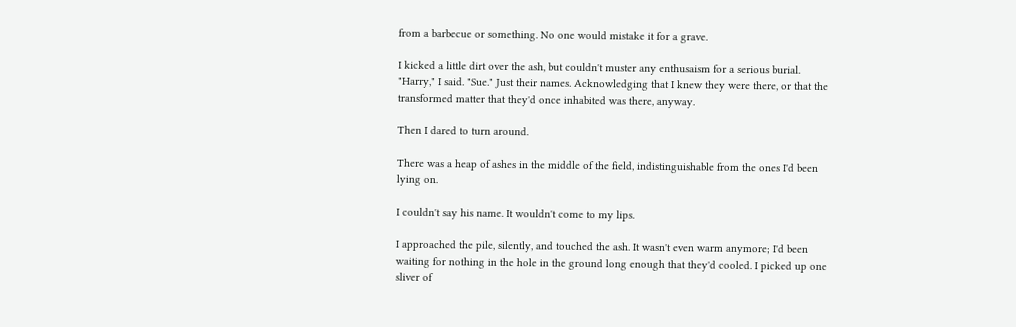from a barbecue or something. No one would mistake it for a grave.

I kicked a little dirt over the ash, but couldn't muster any enthusaism for a serious burial. "Harry," I said. "Sue." Just their names. Acknowledging that I knew they were there, or that the transformed matter that they'd once inhabited was there, anyway.

Then I dared to turn around.

There was a heap of ashes in the middle of the field, indistinguishable from the ones I'd been lying on.

I couldn't say his name. It wouldn't come to my lips.

I approached the pile, silently, and touched the ash. It wasn't even warm anymore; I'd been waiting for nothing in the hole in the ground long enough that they'd cooled. I picked up one sliver of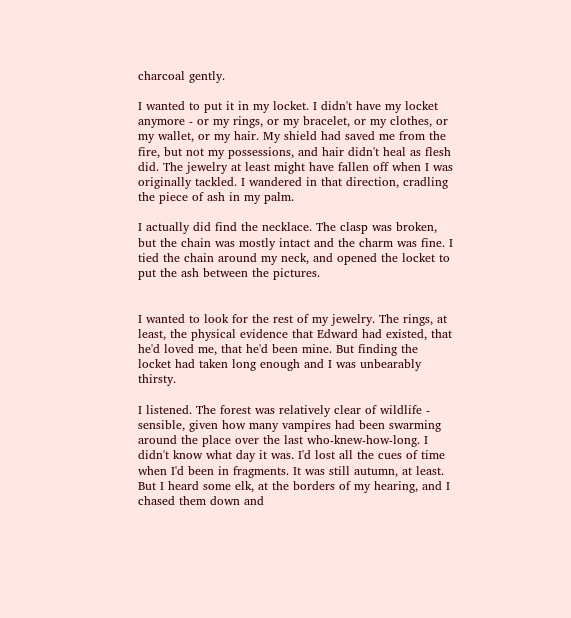charcoal gently.

I wanted to put it in my locket. I didn't have my locket anymore - or my rings, or my bracelet, or my clothes, or my wallet, or my hair. My shield had saved me from the fire, but not my possessions, and hair didn't heal as flesh did. The jewelry at least might have fallen off when I was originally tackled. I wandered in that direction, cradling the piece of ash in my palm.

I actually did find the necklace. The clasp was broken, but the chain was mostly intact and the charm was fine. I tied the chain around my neck, and opened the locket to put the ash between the pictures.


I wanted to look for the rest of my jewelry. The rings, at least, the physical evidence that Edward had existed, that he'd loved me, that he'd been mine. But finding the locket had taken long enough and I was unbearably thirsty.

I listened. The forest was relatively clear of wildlife - sensible, given how many vampires had been swarming around the place over the last who-knew-how-long. I didn't know what day it was. I'd lost all the cues of time when I'd been in fragments. It was still autumn, at least. But I heard some elk, at the borders of my hearing, and I chased them down and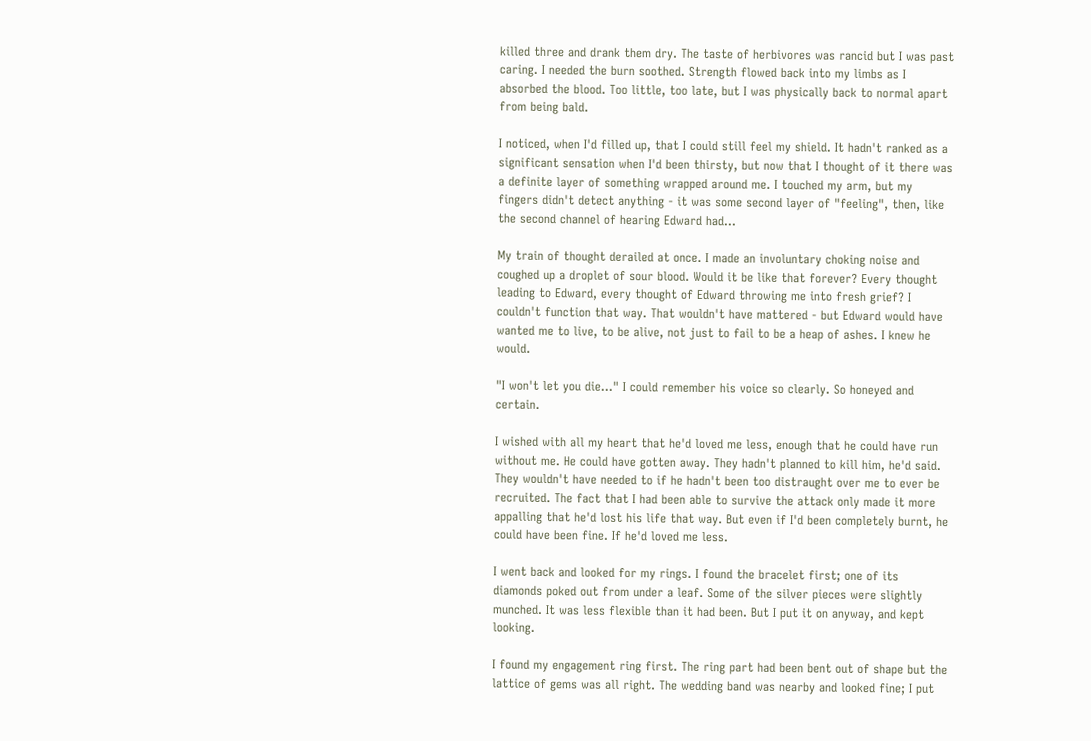killed three and drank them dry. The taste of herbivores was rancid but I was past caring. I needed the burn soothed. Strength flowed back into my limbs as I absorbed the blood. Too little, too late, but I was physically back to normal apart from being bald.

I noticed, when I'd filled up, that I could still feel my shield. It hadn't ranked as a significant sensation when I'd been thirsty, but now that I thought of it there was a definite layer of something wrapped around me. I touched my arm, but my fingers didn't detect anything - it was some second layer of "feeling", then, like the second channel of hearing Edward had...

My train of thought derailed at once. I made an involuntary choking noise and coughed up a droplet of sour blood. Would it be like that forever? Every thought leading to Edward, every thought of Edward throwing me into fresh grief? I couldn't function that way. That wouldn't have mattered - but Edward would have wanted me to live, to be alive, not just to fail to be a heap of ashes. I knew he would.

"I won't let you die..." I could remember his voice so clearly. So honeyed and certain.

I wished with all my heart that he'd loved me less, enough that he could have run without me. He could have gotten away. They hadn't planned to kill him, he'd said. They wouldn't have needed to if he hadn't been too distraught over me to ever be recruited. The fact that I had been able to survive the attack only made it more appalling that he'd lost his life that way. But even if I'd been completely burnt, he could have been fine. If he'd loved me less.

I went back and looked for my rings. I found the bracelet first; one of its diamonds poked out from under a leaf. Some of the silver pieces were slightly munched. It was less flexible than it had been. But I put it on anyway, and kept looking.

I found my engagement ring first. The ring part had been bent out of shape but the lattice of gems was all right. The wedding band was nearby and looked fine; I put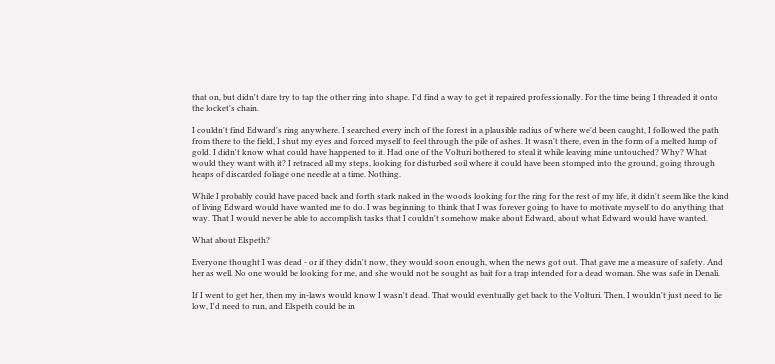that on, but didn't dare try to tap the other ring into shape. I'd find a way to get it repaired professionally. For the time being I threaded it onto the locket's chain.

I couldn't find Edward's ring anywhere. I searched every inch of the forest in a plausible radius of where we'd been caught, I followed the path from there to the field, I shut my eyes and forced myself to feel through the pile of ashes. It wasn't there, even in the form of a melted lump of gold. I didn't know what could have happened to it. Had one of the Volturi bothered to steal it while leaving mine untouched? Why? What would they want with it? I retraced all my steps, looking for disturbed soil where it could have been stomped into the ground, going through heaps of discarded foliage one needle at a time. Nothing.

While I probably could have paced back and forth stark naked in the woods looking for the ring for the rest of my life, it didn't seem like the kind of living Edward would have wanted me to do. I was beginning to think that I was forever going to have to motivate myself to do anything that way. That I would never be able to accomplish tasks that I couldn't somehow make about Edward, about what Edward would have wanted.

What about Elspeth?

Everyone thought I was dead - or if they didn't now, they would soon enough, when the news got out. That gave me a measure of safety. And her as well. No one would be looking for me, and she would not be sought as bait for a trap intended for a dead woman. She was safe in Denali.

If I went to get her, then my in-laws would know I wasn't dead. That would eventually get back to the Volturi. Then, I wouldn't just need to lie low, I'd need to run, and Elspeth could be in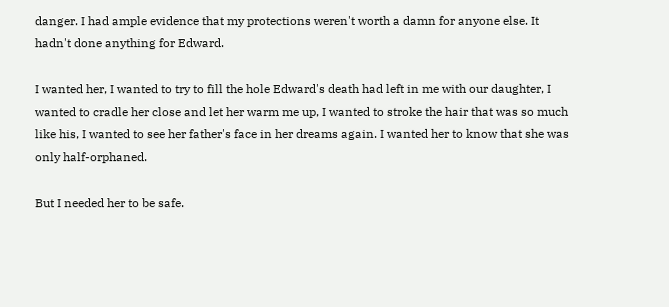danger. I had ample evidence that my protections weren't worth a damn for anyone else. It hadn't done anything for Edward.

I wanted her, I wanted to try to fill the hole Edward's death had left in me with our daughter, I wanted to cradle her close and let her warm me up, I wanted to stroke the hair that was so much like his, I wanted to see her father's face in her dreams again. I wanted her to know that she was only half-orphaned.

But I needed her to be safe.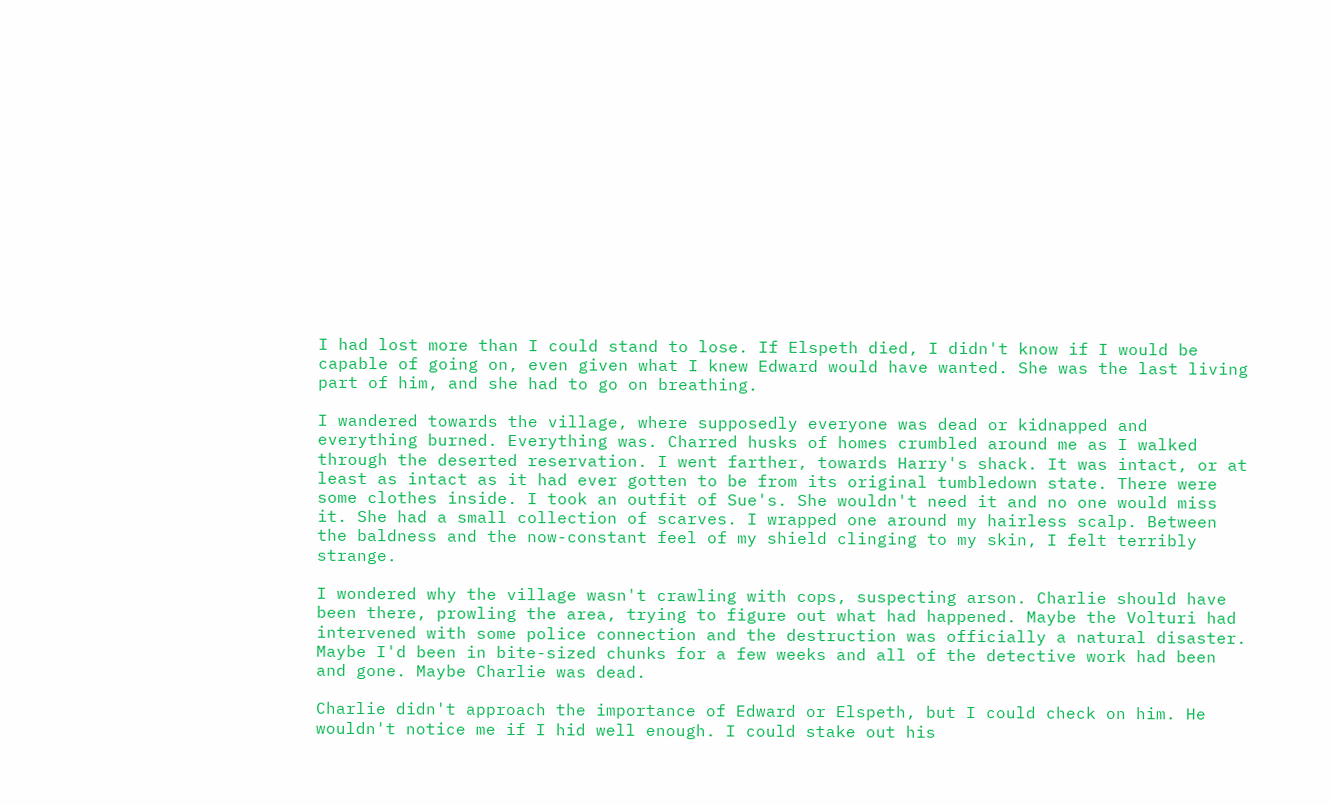I had lost more than I could stand to lose. If Elspeth died, I didn't know if I would be capable of going on, even given what I knew Edward would have wanted. She was the last living part of him, and she had to go on breathing.

I wandered towards the village, where supposedly everyone was dead or kidnapped and everything burned. Everything was. Charred husks of homes crumbled around me as I walked through the deserted reservation. I went farther, towards Harry's shack. It was intact, or at least as intact as it had ever gotten to be from its original tumbledown state. There were some clothes inside. I took an outfit of Sue's. She wouldn't need it and no one would miss it. She had a small collection of scarves. I wrapped one around my hairless scalp. Between the baldness and the now-constant feel of my shield clinging to my skin, I felt terribly strange.

I wondered why the village wasn't crawling with cops, suspecting arson. Charlie should have been there, prowling the area, trying to figure out what had happened. Maybe the Volturi had intervened with some police connection and the destruction was officially a natural disaster. Maybe I'd been in bite-sized chunks for a few weeks and all of the detective work had been and gone. Maybe Charlie was dead.

Charlie didn't approach the importance of Edward or Elspeth, but I could check on him. He wouldn't notice me if I hid well enough. I could stake out his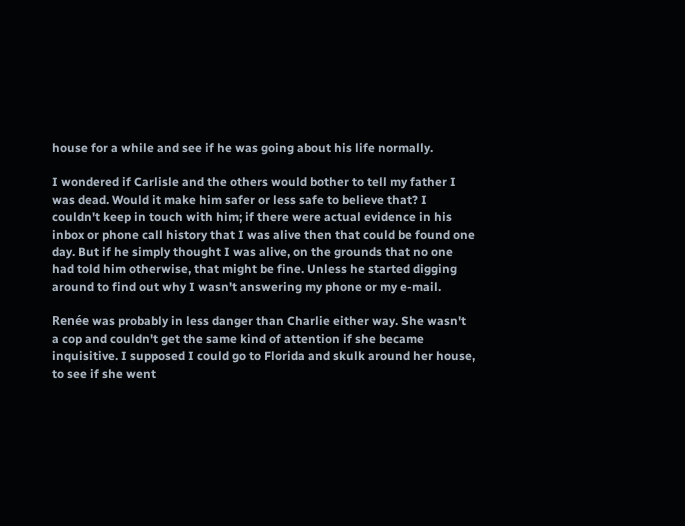house for a while and see if he was going about his life normally.

I wondered if Carlisle and the others would bother to tell my father I was dead. Would it make him safer or less safe to believe that? I couldn't keep in touch with him; if there were actual evidence in his inbox or phone call history that I was alive then that could be found one day. But if he simply thought I was alive, on the grounds that no one had told him otherwise, that might be fine. Unless he started digging around to find out why I wasn't answering my phone or my e-mail.

Renée was probably in less danger than Charlie either way. She wasn't a cop and couldn't get the same kind of attention if she became inquisitive. I supposed I could go to Florida and skulk around her house, to see if she went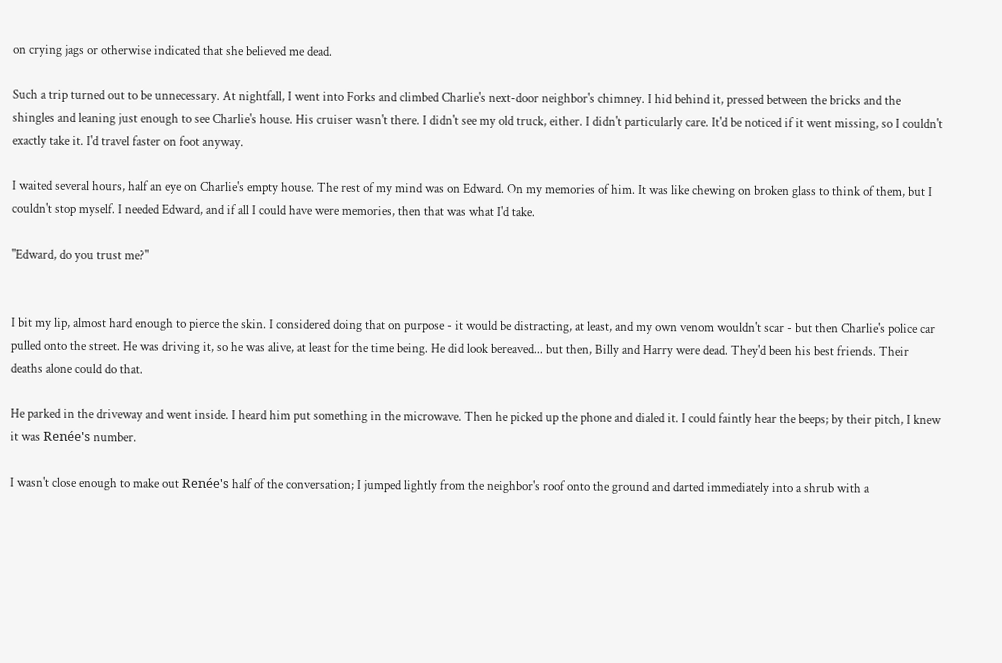on crying jags or otherwise indicated that she believed me dead.

Such a trip turned out to be unnecessary. At nightfall, I went into Forks and climbed Charlie's next-door neighbor's chimney. I hid behind it, pressed between the bricks and the shingles and leaning just enough to see Charlie's house. His cruiser wasn't there. I didn't see my old truck, either. I didn't particularly care. It'd be noticed if it went missing, so I couldn't exactly take it. I'd travel faster on foot anyway.

I waited several hours, half an eye on Charlie's empty house. The rest of my mind was on Edward. On my memories of him. It was like chewing on broken glass to think of them, but I couldn't stop myself. I needed Edward, and if all I could have were memories, then that was what I'd take.

"Edward, do you trust me?"


I bit my lip, almost hard enough to pierce the skin. I considered doing that on purpose - it would be distracting, at least, and my own venom wouldn't scar - but then Charlie's police car pulled onto the street. He was driving it, so he was alive, at least for the time being. He did look bereaved... but then, Billy and Harry were dead. They'd been his best friends. Their deaths alone could do that.

He parked in the driveway and went inside. I heard him put something in the microwave. Then he picked up the phone and dialed it. I could faintly hear the beeps; by their pitch, I knew it was Renée's number.

I wasn't close enough to make out Renée's half of the conversation; I jumped lightly from the neighbor's roof onto the ground and darted immediately into a shrub with a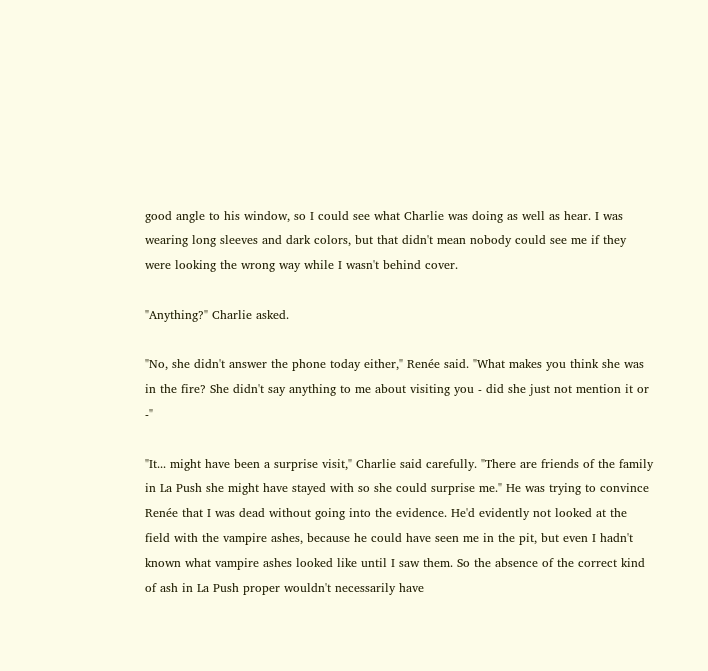good angle to his window, so I could see what Charlie was doing as well as hear. I was wearing long sleeves and dark colors, but that didn't mean nobody could see me if they were looking the wrong way while I wasn't behind cover.

"Anything?" Charlie asked.

"No, she didn't answer the phone today either," Renée said. "What makes you think she was in the fire? She didn't say anything to me about visiting you - did she just not mention it or -"

"It... might have been a surprise visit," Charlie said carefully. "There are friends of the family in La Push she might have stayed with so she could surprise me." He was trying to convince Renée that I was dead without going into the evidence. He'd evidently not looked at the field with the vampire ashes, because he could have seen me in the pit, but even I hadn't known what vampire ashes looked like until I saw them. So the absence of the correct kind of ash in La Push proper wouldn't necessarily have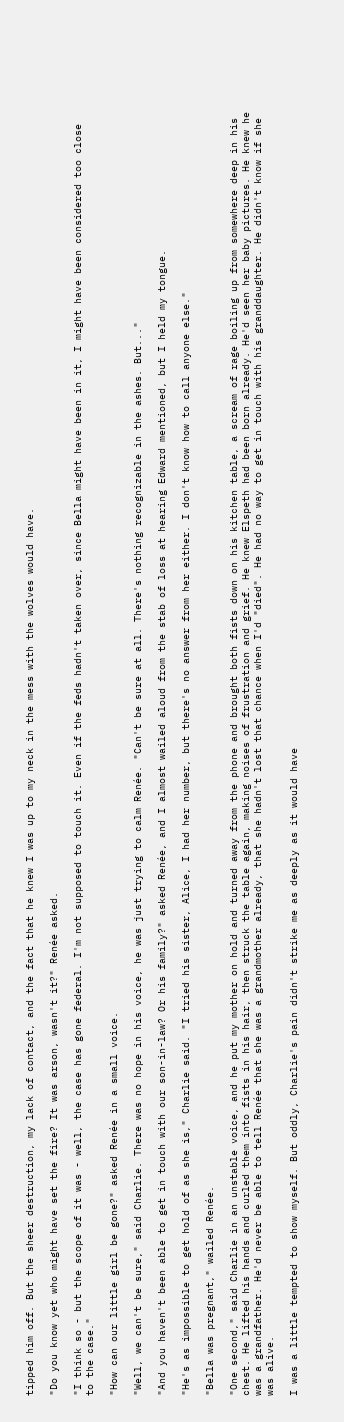tipped him off. But the sheer destruction, my lack of contact, and the fact that he knew I was up to my neck in the mess with the wolves would have.

"Do you know yet who might have set the fire? It was arson, wasn't it?" Renée asked.

"I think so - but the scope of it was - well, the case has gone federal. I'm not supposed to touch it. Even if the feds hadn't taken over, since Bella might have been in it, I might have been considered too close to the case."

"How can our little girl be gone?" asked Renée in a small voice.

"Well, we can't be sure," said Charlie. There was no hope in his voice, he was just trying to calm Renée. "Can't be sure at all. There's nothing recognizable in the ashes. But..."

"And you haven't been able to get in touch with our son-in-law? Or his family?" asked Renée, and I almost wailed aloud from the stab of loss at hearing Edward mentioned, but I held my tongue.

"He's as impossible to get hold of as she is," Charlie said. "I tried his sister, Alice, I had her number, but there's no answer from her either. I don't know how to call anyone else."

"Bella was pregnant," wailed Renée.

"One second," said Charlie in an unstable voice, and he put my mother on hold and turned away from the phone and brought both fists down on his kitchen table, a scream of rage boiling up from somewhere deep in his chest. He lifted his hands and curled them into fists in his hair, then struck the table again, making noises of frustration and grief. He knew Elspeth had been born already. He'd seen her baby pictures. He knew he was a grandfather. He'd never be able to tell Renée that she was a grandmother already, that she hadn't lost that chance when I'd "died". He had no way to get in touch with his granddaughter. He didn't know if she was alive.

I was a little tempted to show myself. But oddly, Charlie's pain didn't strike me as deeply as it would have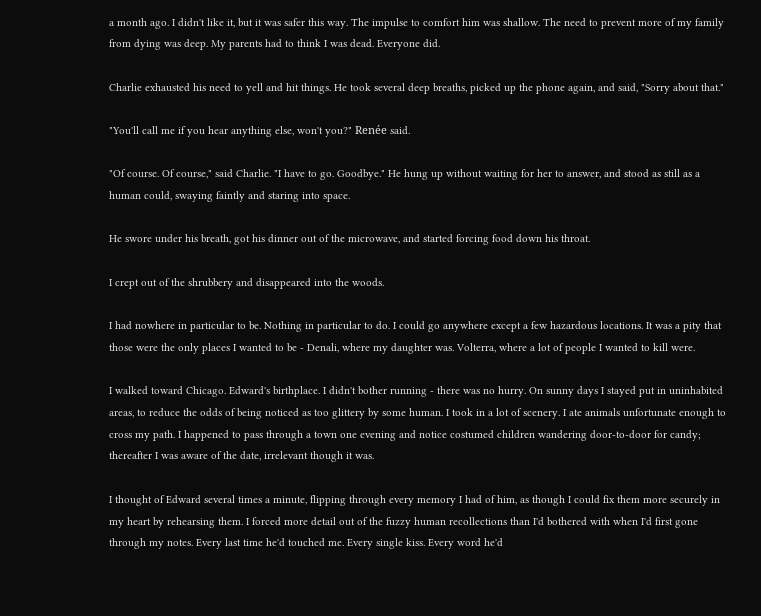a month ago. I didn't like it, but it was safer this way. The impulse to comfort him was shallow. The need to prevent more of my family from dying was deep. My parents had to think I was dead. Everyone did.

Charlie exhausted his need to yell and hit things. He took several deep breaths, picked up the phone again, and said, "Sorry about that."

"You'll call me if you hear anything else, won't you?" Renée said.

"Of course. Of course," said Charlie. "I have to go. Goodbye." He hung up without waiting for her to answer, and stood as still as a human could, swaying faintly and staring into space.

He swore under his breath, got his dinner out of the microwave, and started forcing food down his throat.

I crept out of the shrubbery and disappeared into the woods.

I had nowhere in particular to be. Nothing in particular to do. I could go anywhere except a few hazardous locations. It was a pity that those were the only places I wanted to be - Denali, where my daughter was. Volterra, where a lot of people I wanted to kill were.

I walked toward Chicago. Edward's birthplace. I didn't bother running - there was no hurry. On sunny days I stayed put in uninhabited areas, to reduce the odds of being noticed as too glittery by some human. I took in a lot of scenery. I ate animals unfortunate enough to cross my path. I happened to pass through a town one evening and notice costumed children wandering door-to-door for candy; thereafter I was aware of the date, irrelevant though it was.

I thought of Edward several times a minute, flipping through every memory I had of him, as though I could fix them more securely in my heart by rehearsing them. I forced more detail out of the fuzzy human recollections than I'd bothered with when I'd first gone through my notes. Every last time he'd touched me. Every single kiss. Every word he'd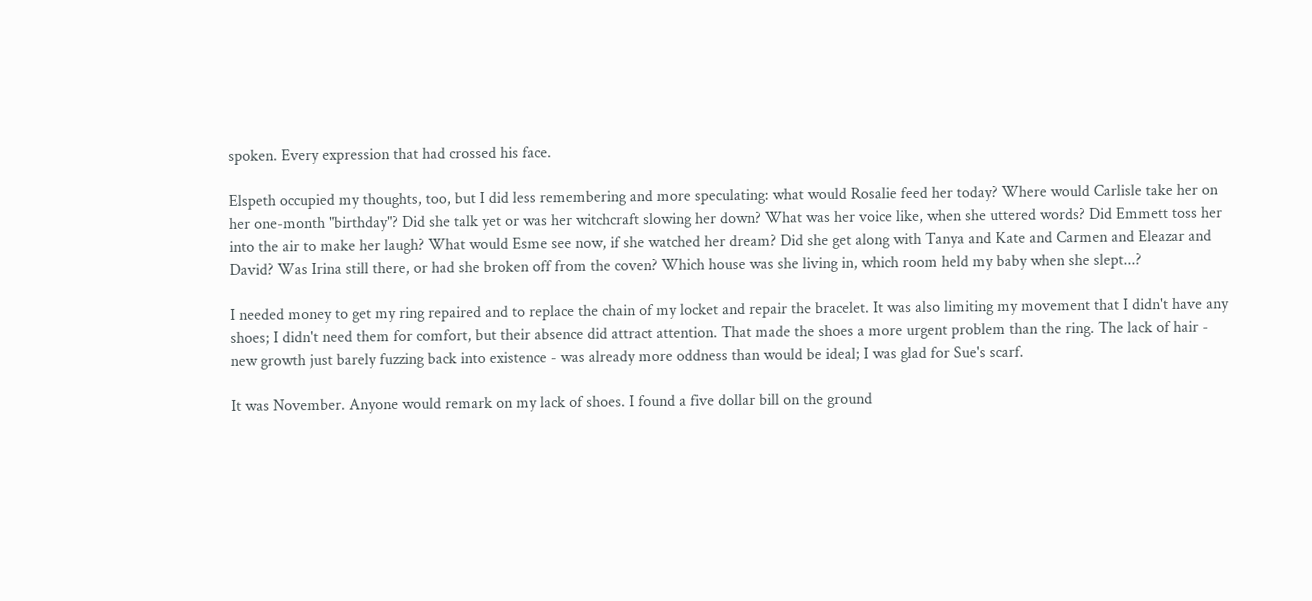spoken. Every expression that had crossed his face.

Elspeth occupied my thoughts, too, but I did less remembering and more speculating: what would Rosalie feed her today? Where would Carlisle take her on her one-month "birthday"? Did she talk yet or was her witchcraft slowing her down? What was her voice like, when she uttered words? Did Emmett toss her into the air to make her laugh? What would Esme see now, if she watched her dream? Did she get along with Tanya and Kate and Carmen and Eleazar and David? Was Irina still there, or had she broken off from the coven? Which house was she living in, which room held my baby when she slept...?

I needed money to get my ring repaired and to replace the chain of my locket and repair the bracelet. It was also limiting my movement that I didn't have any shoes; I didn't need them for comfort, but their absence did attract attention. That made the shoes a more urgent problem than the ring. The lack of hair - new growth just barely fuzzing back into existence - was already more oddness than would be ideal; I was glad for Sue's scarf.

It was November. Anyone would remark on my lack of shoes. I found a five dollar bill on the ground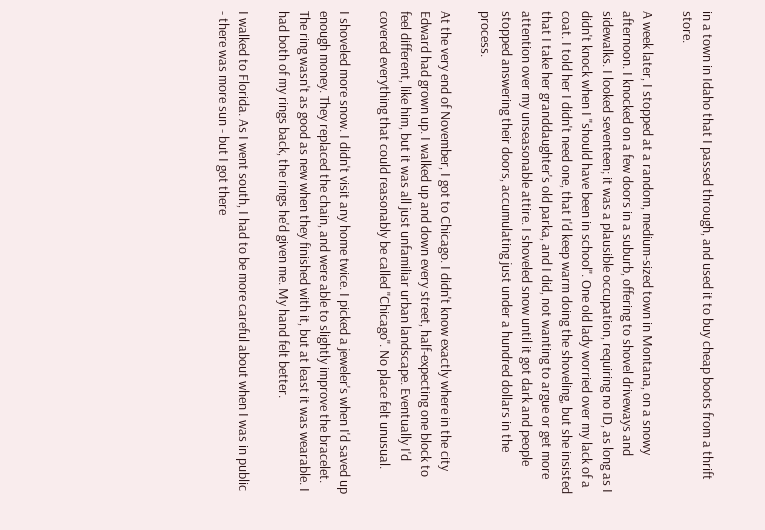in a town in Idaho that I passed through, and used it to buy cheap boots from a thrift store.

A week later, I stopped at a random, medium-sized town in Montana, on a snowy afternoon. I knocked on a few doors in a suburb, offering to shovel driveways and sidewalks. I looked seventeen; it was a plausible occupation, requiring no ID, as long as I didn't knock when I "should have been in school". One old lady worried over my lack of a coat. I told her I didn't need one, that I'd keep warm doing the shoveling, but she insisted that I take her granddaughter's old parka, and I did, not wanting to argue or get more attention over my unseasonable attire. I shoveled snow until it got dark and people stopped answering their doors, accumulating just under a hundred dollars in the process.

At the very end of November, I got to Chicago. I didn't know exactly where in the city Edward had grown up. I walked up and down every street, half-expecting one block to feel different, like him, but it was all just unfamiliar urban landscape. Eventually I'd covered everything that could reasonably be called "Chicago". No place felt unusual.

I shoveled more snow. I didn't visit any home twice. I picked a jeweler's when I'd saved up enough money. They replaced the chain, and were able to slightly improve the bracelet. The ring wasn't as good as new when they finished with it, but at least it was wearable. I had both of my rings back, the rings he'd given me. My hand felt better.

I walked to Florida. As I went south, I had to be more careful about when I was in public - there was more sun - but I got there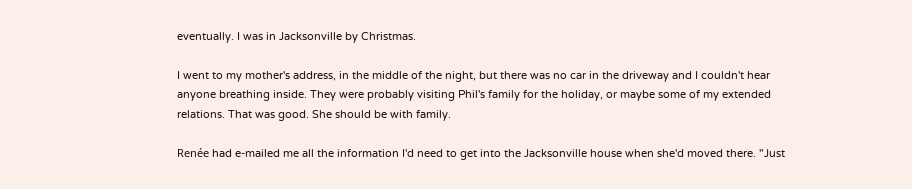eventually. I was in Jacksonville by Christmas.

I went to my mother's address, in the middle of the night, but there was no car in the driveway and I couldn't hear anyone breathing inside. They were probably visiting Phil's family for the holiday, or maybe some of my extended relations. That was good. She should be with family.

Renée had e-mailed me all the information I'd need to get into the Jacksonville house when she'd moved there. "Just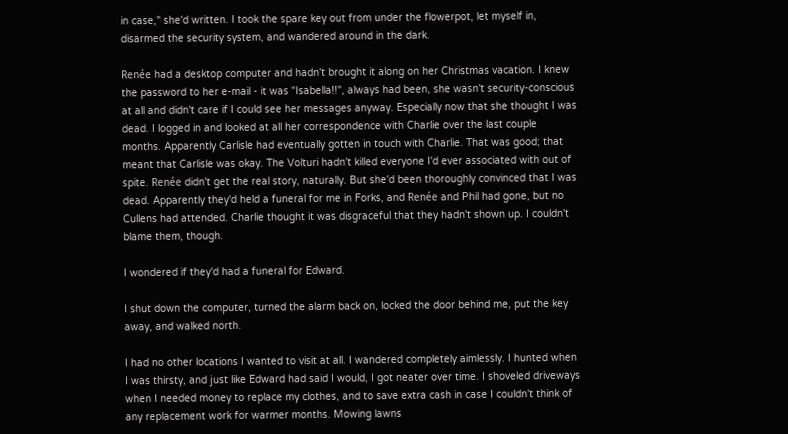in case," she'd written. I took the spare key out from under the flowerpot, let myself in, disarmed the security system, and wandered around in the dark.

Renée had a desktop computer and hadn't brought it along on her Christmas vacation. I knew the password to her e-mail - it was "Isabella!!", always had been, she wasn't security-conscious at all and didn't care if I could see her messages anyway. Especially now that she thought I was dead. I logged in and looked at all her correspondence with Charlie over the last couple months. Apparently Carlisle had eventually gotten in touch with Charlie. That was good; that meant that Carlisle was okay. The Volturi hadn't killed everyone I'd ever associated with out of spite. Renée didn't get the real story, naturally. But she'd been thoroughly convinced that I was dead. Apparently they'd held a funeral for me in Forks, and Renée and Phil had gone, but no Cullens had attended. Charlie thought it was disgraceful that they hadn't shown up. I couldn't blame them, though.

I wondered if they'd had a funeral for Edward.

I shut down the computer, turned the alarm back on, locked the door behind me, put the key away, and walked north.

I had no other locations I wanted to visit at all. I wandered completely aimlessly. I hunted when I was thirsty, and just like Edward had said I would, I got neater over time. I shoveled driveways when I needed money to replace my clothes, and to save extra cash in case I couldn't think of any replacement work for warmer months. Mowing lawns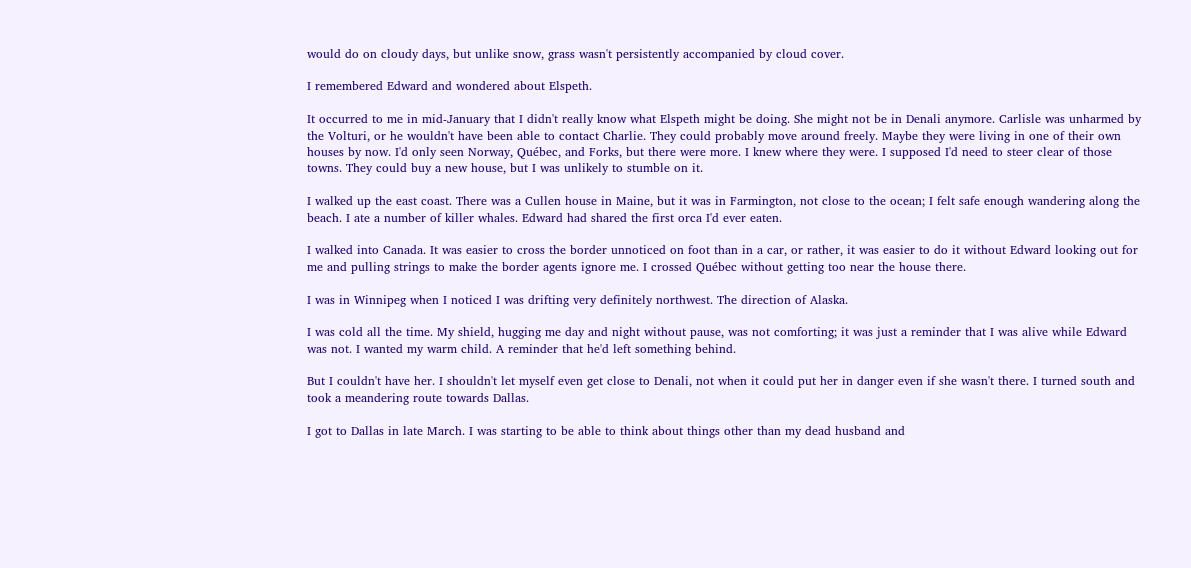would do on cloudy days, but unlike snow, grass wasn't persistently accompanied by cloud cover.

I remembered Edward and wondered about Elspeth.

It occurred to me in mid-January that I didn't really know what Elspeth might be doing. She might not be in Denali anymore. Carlisle was unharmed by the Volturi, or he wouldn't have been able to contact Charlie. They could probably move around freely. Maybe they were living in one of their own houses by now. I'd only seen Norway, Québec, and Forks, but there were more. I knew where they were. I supposed I'd need to steer clear of those towns. They could buy a new house, but I was unlikely to stumble on it.

I walked up the east coast. There was a Cullen house in Maine, but it was in Farmington, not close to the ocean; I felt safe enough wandering along the beach. I ate a number of killer whales. Edward had shared the first orca I'd ever eaten.

I walked into Canada. It was easier to cross the border unnoticed on foot than in a car, or rather, it was easier to do it without Edward looking out for me and pulling strings to make the border agents ignore me. I crossed Québec without getting too near the house there.

I was in Winnipeg when I noticed I was drifting very definitely northwest. The direction of Alaska.

I was cold all the time. My shield, hugging me day and night without pause, was not comforting; it was just a reminder that I was alive while Edward was not. I wanted my warm child. A reminder that he'd left something behind.

But I couldn't have her. I shouldn't let myself even get close to Denali, not when it could put her in danger even if she wasn't there. I turned south and took a meandering route towards Dallas.

I got to Dallas in late March. I was starting to be able to think about things other than my dead husband and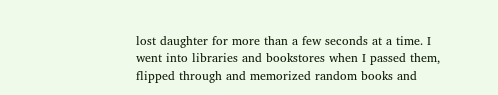lost daughter for more than a few seconds at a time. I went into libraries and bookstores when I passed them, flipped through and memorized random books and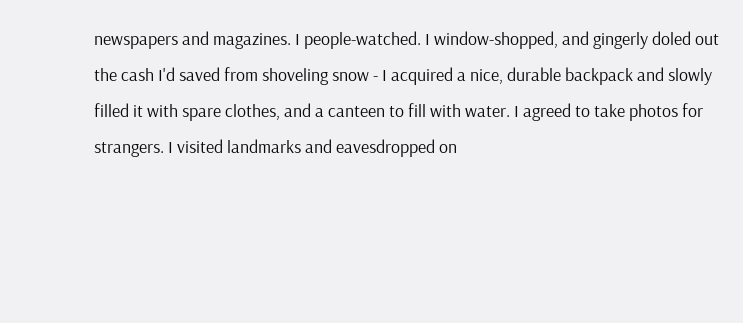newspapers and magazines. I people-watched. I window-shopped, and gingerly doled out the cash I'd saved from shoveling snow - I acquired a nice, durable backpack and slowly filled it with spare clothes, and a canteen to fill with water. I agreed to take photos for strangers. I visited landmarks and eavesdropped on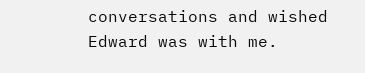conversations and wished Edward was with me.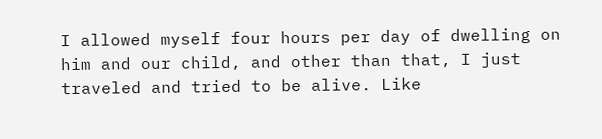I allowed myself four hours per day of dwelling on him and our child, and other than that, I just traveled and tried to be alive. Like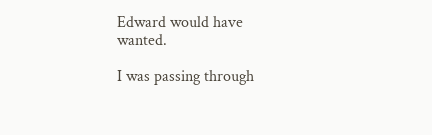Edward would have wanted.

I was passing through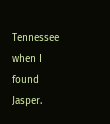Tennessee when I found Jasper.